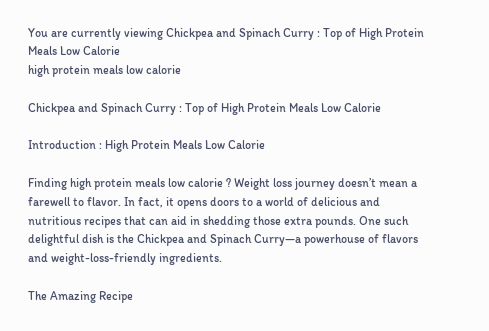You are currently viewing Chickpea and Spinach Curry : Top of High Protein Meals Low Calorie
high protein meals low calorie

Chickpea and Spinach Curry : Top of High Protein Meals Low Calorie

Introduction : High Protein Meals Low Calorie

Finding high protein meals low calorie ? Weight loss journey doesn’t mean a farewell to flavor. In fact, it opens doors to a world of delicious and nutritious recipes that can aid in shedding those extra pounds. One such delightful dish is the Chickpea and Spinach Curry—a powerhouse of flavors and weight-loss-friendly ingredients.

The Amazing Recipe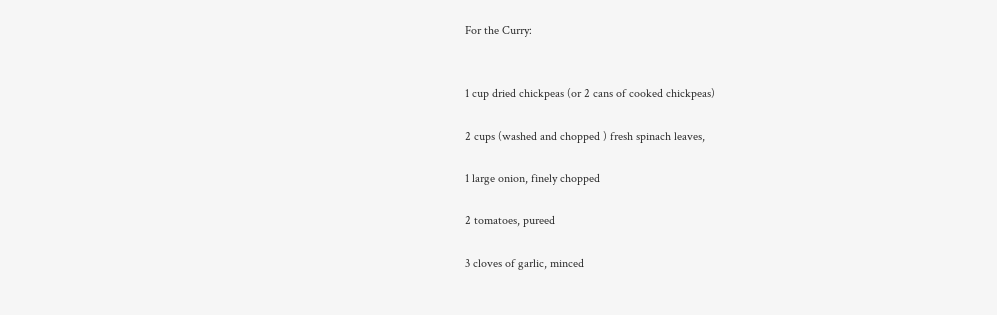For the Curry:


1 cup dried chickpeas (or 2 cans of cooked chickpeas)

2 cups (washed and chopped ) fresh spinach leaves,

1 large onion, finely chopped

2 tomatoes, pureed

3 cloves of garlic, minced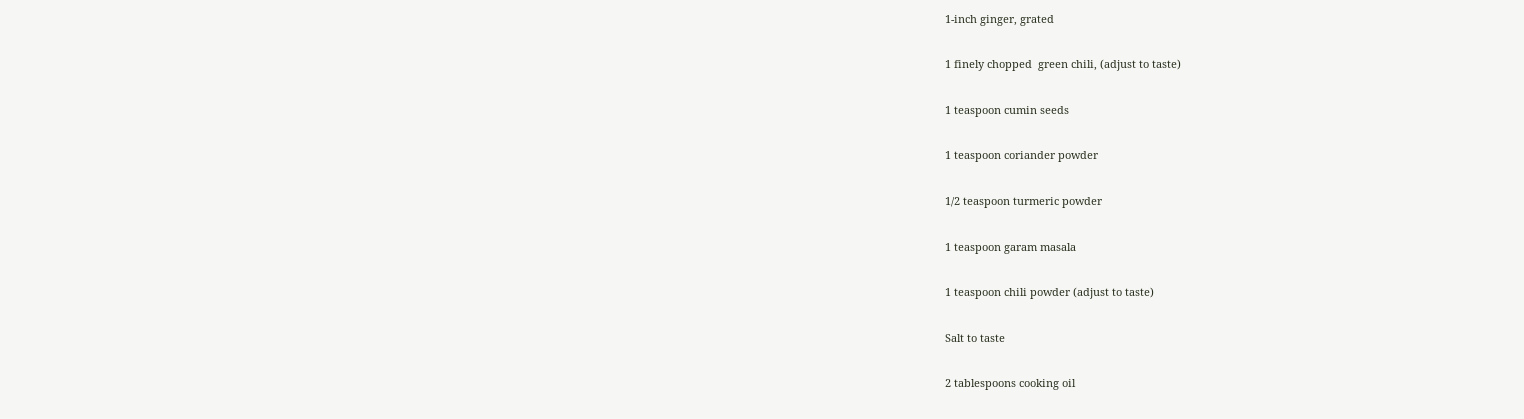1-inch ginger, grated

1 finely chopped  green chili, (adjust to taste)

1 teaspoon cumin seeds

1 teaspoon coriander powder

1/2 teaspoon turmeric powder

1 teaspoon garam masala

1 teaspoon chili powder (adjust to taste)

Salt to taste

2 tablespoons cooking oil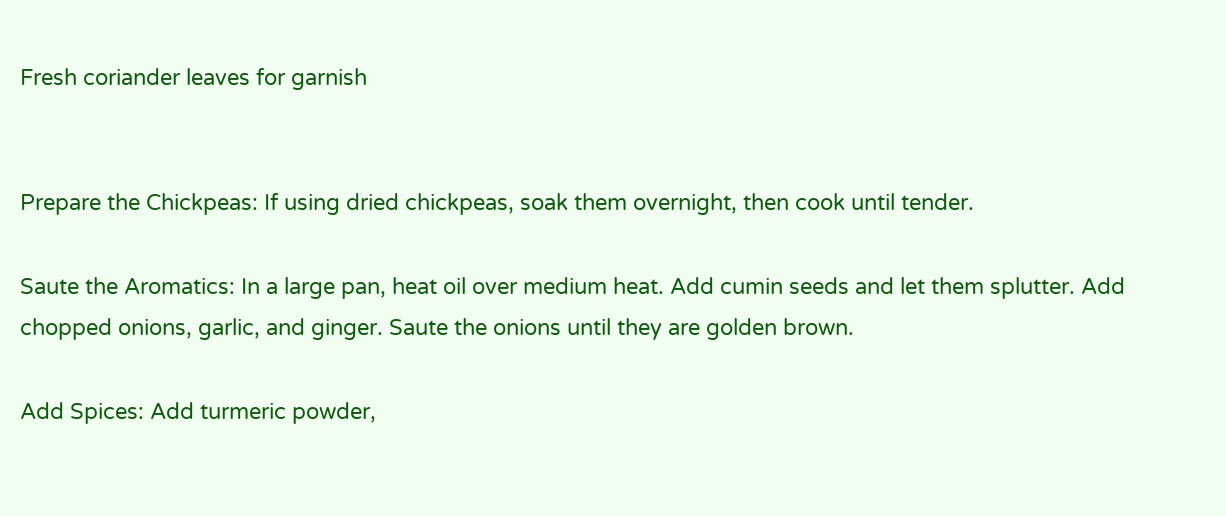Fresh coriander leaves for garnish


Prepare the Chickpeas: If using dried chickpeas, soak them overnight, then cook until tender.

Saute the Aromatics: In a large pan, heat oil over medium heat. Add cumin seeds and let them splutter. Add chopped onions, garlic, and ginger. Saute the onions until they are golden brown.

Add Spices: Add turmeric powder,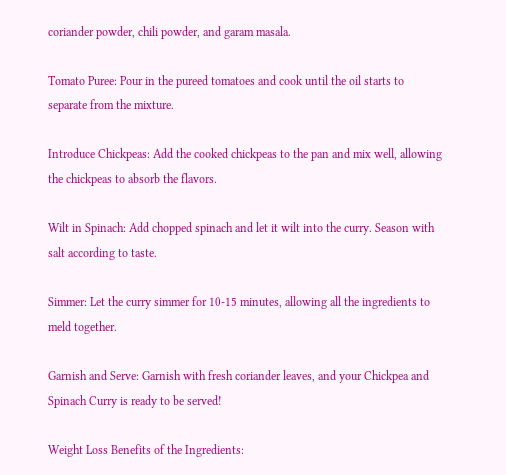coriander powder, chili powder, and garam masala.

Tomato Puree: Pour in the pureed tomatoes and cook until the oil starts to separate from the mixture.

Introduce Chickpeas: Add the cooked chickpeas to the pan and mix well, allowing the chickpeas to absorb the flavors.

Wilt in Spinach: Add chopped spinach and let it wilt into the curry. Season with salt according to taste.

Simmer: Let the curry simmer for 10-15 minutes, allowing all the ingredients to meld together.

Garnish and Serve: Garnish with fresh coriander leaves, and your Chickpea and Spinach Curry is ready to be served!

Weight Loss Benefits of the Ingredients: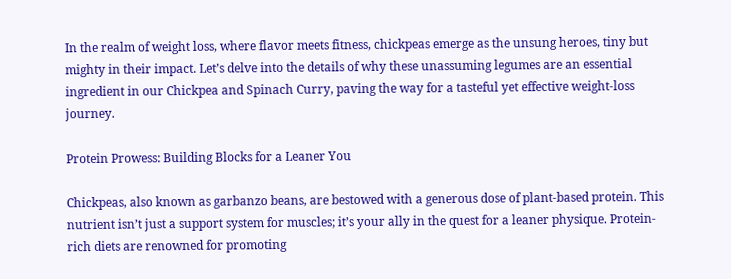In the realm of weight loss, where flavor meets fitness, chickpeas emerge as the unsung heroes, tiny but mighty in their impact. Let’s delve into the details of why these unassuming legumes are an essential ingredient in our Chickpea and Spinach Curry, paving the way for a tasteful yet effective weight-loss journey.

Protein Prowess: Building Blocks for a Leaner You

Chickpeas, also known as garbanzo beans, are bestowed with a generous dose of plant-based protein. This nutrient isn’t just a support system for muscles; it’s your ally in the quest for a leaner physique. Protein-rich diets are renowned for promoting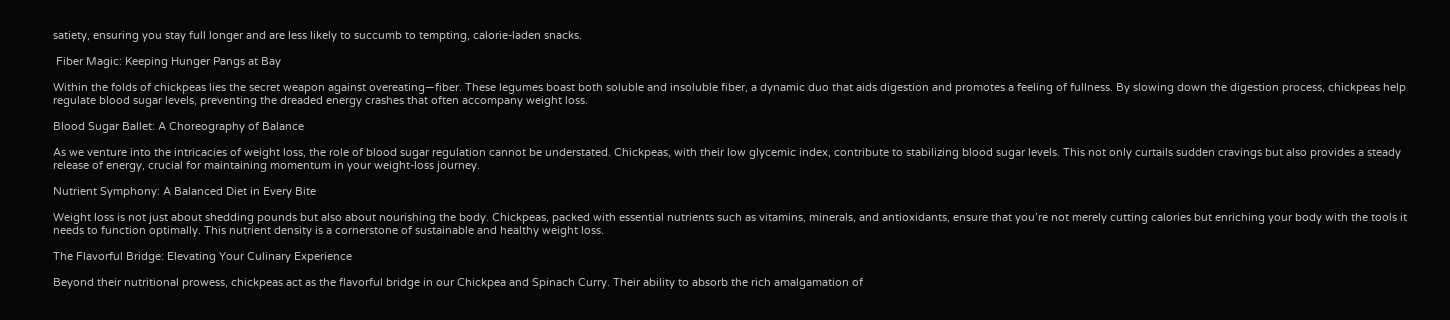satiety, ensuring you stay full longer and are less likely to succumb to tempting, calorie-laden snacks.

 Fiber Magic: Keeping Hunger Pangs at Bay

Within the folds of chickpeas lies the secret weapon against overeating—fiber. These legumes boast both soluble and insoluble fiber, a dynamic duo that aids digestion and promotes a feeling of fullness. By slowing down the digestion process, chickpeas help regulate blood sugar levels, preventing the dreaded energy crashes that often accompany weight loss.

Blood Sugar Ballet: A Choreography of Balance

As we venture into the intricacies of weight loss, the role of blood sugar regulation cannot be understated. Chickpeas, with their low glycemic index, contribute to stabilizing blood sugar levels. This not only curtails sudden cravings but also provides a steady release of energy, crucial for maintaining momentum in your weight-loss journey.

Nutrient Symphony: A Balanced Diet in Every Bite

Weight loss is not just about shedding pounds but also about nourishing the body. Chickpeas, packed with essential nutrients such as vitamins, minerals, and antioxidants, ensure that you’re not merely cutting calories but enriching your body with the tools it needs to function optimally. This nutrient density is a cornerstone of sustainable and healthy weight loss.

The Flavorful Bridge: Elevating Your Culinary Experience

Beyond their nutritional prowess, chickpeas act as the flavorful bridge in our Chickpea and Spinach Curry. Their ability to absorb the rich amalgamation of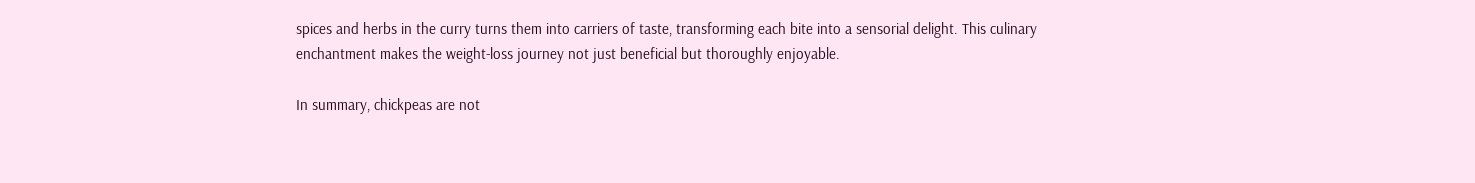spices and herbs in the curry turns them into carriers of taste, transforming each bite into a sensorial delight. This culinary enchantment makes the weight-loss journey not just beneficial but thoroughly enjoyable.

In summary, chickpeas are not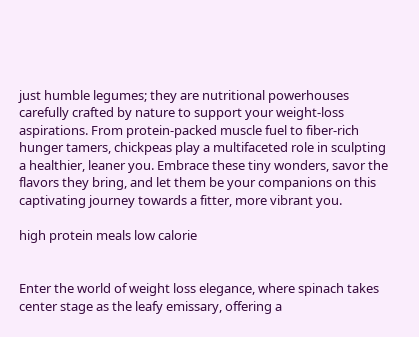just humble legumes; they are nutritional powerhouses carefully crafted by nature to support your weight-loss aspirations. From protein-packed muscle fuel to fiber-rich hunger tamers, chickpeas play a multifaceted role in sculpting a healthier, leaner you. Embrace these tiny wonders, savor the flavors they bring, and let them be your companions on this captivating journey towards a fitter, more vibrant you.

high protein meals low calorie


Enter the world of weight loss elegance, where spinach takes center stage as the leafy emissary, offering a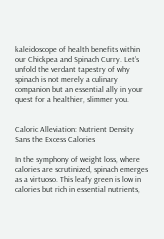kaleidoscope of health benefits within our Chickpea and Spinach Curry. Let’s unfold the verdant tapestry of why spinach is not merely a culinary companion but an essential ally in your quest for a healthier, slimmer you.


Caloric Alleviation: Nutrient Density Sans the Excess Calories

In the symphony of weight loss, where calories are scrutinized, spinach emerges as a virtuoso. This leafy green is low in calories but rich in essential nutrients,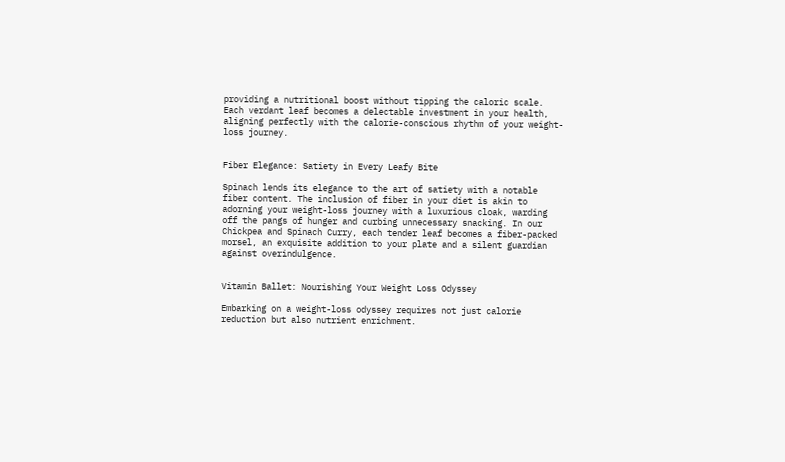providing a nutritional boost without tipping the caloric scale. Each verdant leaf becomes a delectable investment in your health, aligning perfectly with the calorie-conscious rhythm of your weight-loss journey.


Fiber Elegance: Satiety in Every Leafy Bite

Spinach lends its elegance to the art of satiety with a notable fiber content. The inclusion of fiber in your diet is akin to adorning your weight-loss journey with a luxurious cloak, warding off the pangs of hunger and curbing unnecessary snacking. In our Chickpea and Spinach Curry, each tender leaf becomes a fiber-packed morsel, an exquisite addition to your plate and a silent guardian against overindulgence.


Vitamin Ballet: Nourishing Your Weight Loss Odyssey

Embarking on a weight-loss odyssey requires not just calorie reduction but also nutrient enrichment.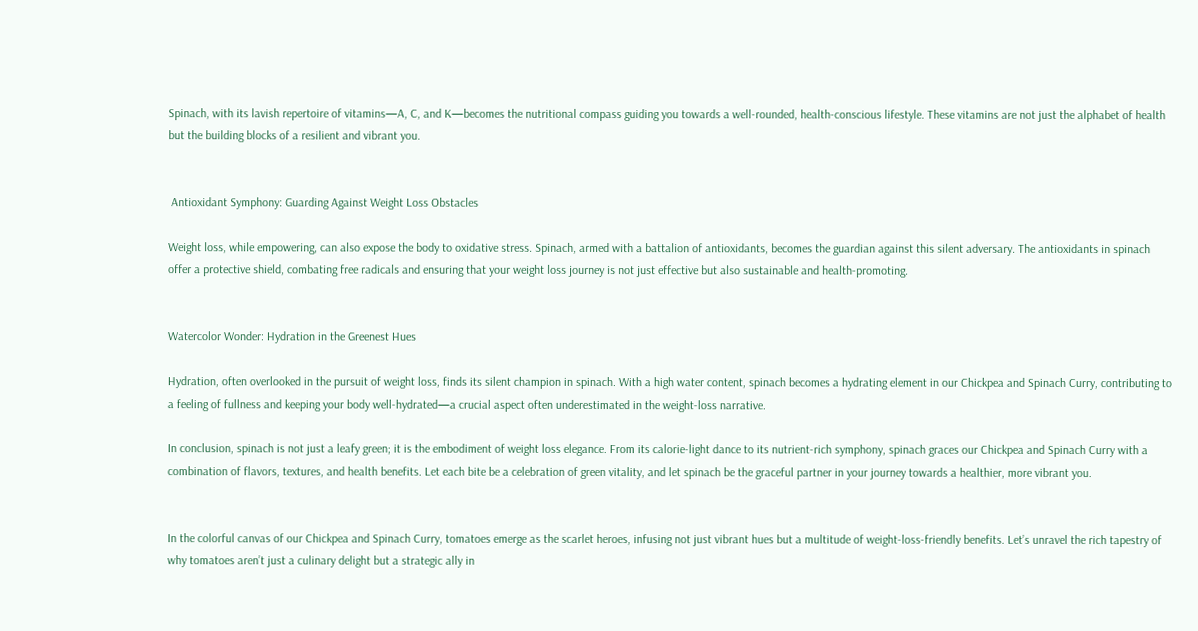Spinach, with its lavish repertoire of vitamins—A, C, and K—becomes the nutritional compass guiding you towards a well-rounded, health-conscious lifestyle. These vitamins are not just the alphabet of health but the building blocks of a resilient and vibrant you.


 Antioxidant Symphony: Guarding Against Weight Loss Obstacles

Weight loss, while empowering, can also expose the body to oxidative stress. Spinach, armed with a battalion of antioxidants, becomes the guardian against this silent adversary. The antioxidants in spinach offer a protective shield, combating free radicals and ensuring that your weight loss journey is not just effective but also sustainable and health-promoting.


Watercolor Wonder: Hydration in the Greenest Hues

Hydration, often overlooked in the pursuit of weight loss, finds its silent champion in spinach. With a high water content, spinach becomes a hydrating element in our Chickpea and Spinach Curry, contributing to a feeling of fullness and keeping your body well-hydrated—a crucial aspect often underestimated in the weight-loss narrative.

In conclusion, spinach is not just a leafy green; it is the embodiment of weight loss elegance. From its calorie-light dance to its nutrient-rich symphony, spinach graces our Chickpea and Spinach Curry with a combination of flavors, textures, and health benefits. Let each bite be a celebration of green vitality, and let spinach be the graceful partner in your journey towards a healthier, more vibrant you.


In the colorful canvas of our Chickpea and Spinach Curry, tomatoes emerge as the scarlet heroes, infusing not just vibrant hues but a multitude of weight-loss-friendly benefits. Let’s unravel the rich tapestry of why tomatoes aren’t just a culinary delight but a strategic ally in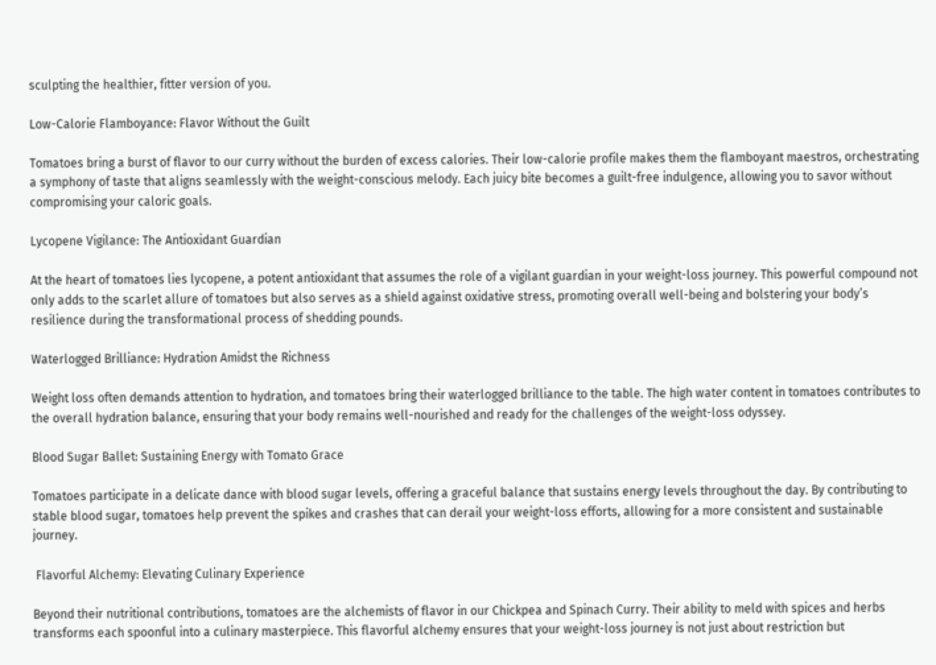sculpting the healthier, fitter version of you.

Low-Calorie Flamboyance: Flavor Without the Guilt

Tomatoes bring a burst of flavor to our curry without the burden of excess calories. Their low-calorie profile makes them the flamboyant maestros, orchestrating a symphony of taste that aligns seamlessly with the weight-conscious melody. Each juicy bite becomes a guilt-free indulgence, allowing you to savor without compromising your caloric goals.

Lycopene Vigilance: The Antioxidant Guardian

At the heart of tomatoes lies lycopene, a potent antioxidant that assumes the role of a vigilant guardian in your weight-loss journey. This powerful compound not only adds to the scarlet allure of tomatoes but also serves as a shield against oxidative stress, promoting overall well-being and bolstering your body’s resilience during the transformational process of shedding pounds.

Waterlogged Brilliance: Hydration Amidst the Richness

Weight loss often demands attention to hydration, and tomatoes bring their waterlogged brilliance to the table. The high water content in tomatoes contributes to the overall hydration balance, ensuring that your body remains well-nourished and ready for the challenges of the weight-loss odyssey.

Blood Sugar Ballet: Sustaining Energy with Tomato Grace

Tomatoes participate in a delicate dance with blood sugar levels, offering a graceful balance that sustains energy levels throughout the day. By contributing to stable blood sugar, tomatoes help prevent the spikes and crashes that can derail your weight-loss efforts, allowing for a more consistent and sustainable journey.

 Flavorful Alchemy: Elevating Culinary Experience

Beyond their nutritional contributions, tomatoes are the alchemists of flavor in our Chickpea and Spinach Curry. Their ability to meld with spices and herbs transforms each spoonful into a culinary masterpiece. This flavorful alchemy ensures that your weight-loss journey is not just about restriction but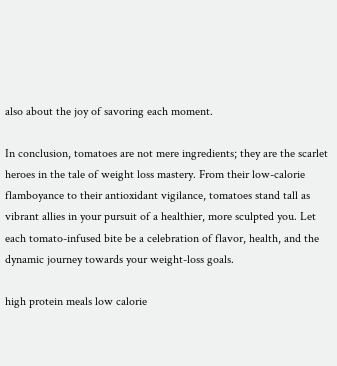also about the joy of savoring each moment.

In conclusion, tomatoes are not mere ingredients; they are the scarlet heroes in the tale of weight loss mastery. From their low-calorie flamboyance to their antioxidant vigilance, tomatoes stand tall as vibrant allies in your pursuit of a healthier, more sculpted you. Let each tomato-infused bite be a celebration of flavor, health, and the dynamic journey towards your weight-loss goals.

high protein meals low calorie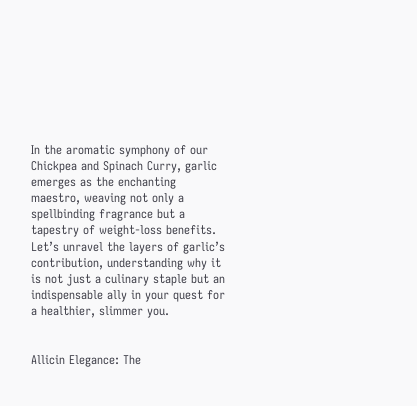In the aromatic symphony of our Chickpea and Spinach Curry, garlic emerges as the enchanting maestro, weaving not only a spellbinding fragrance but a tapestry of weight-loss benefits. Let’s unravel the layers of garlic’s contribution, understanding why it is not just a culinary staple but an indispensable ally in your quest for a healthier, slimmer you.


Allicin Elegance: The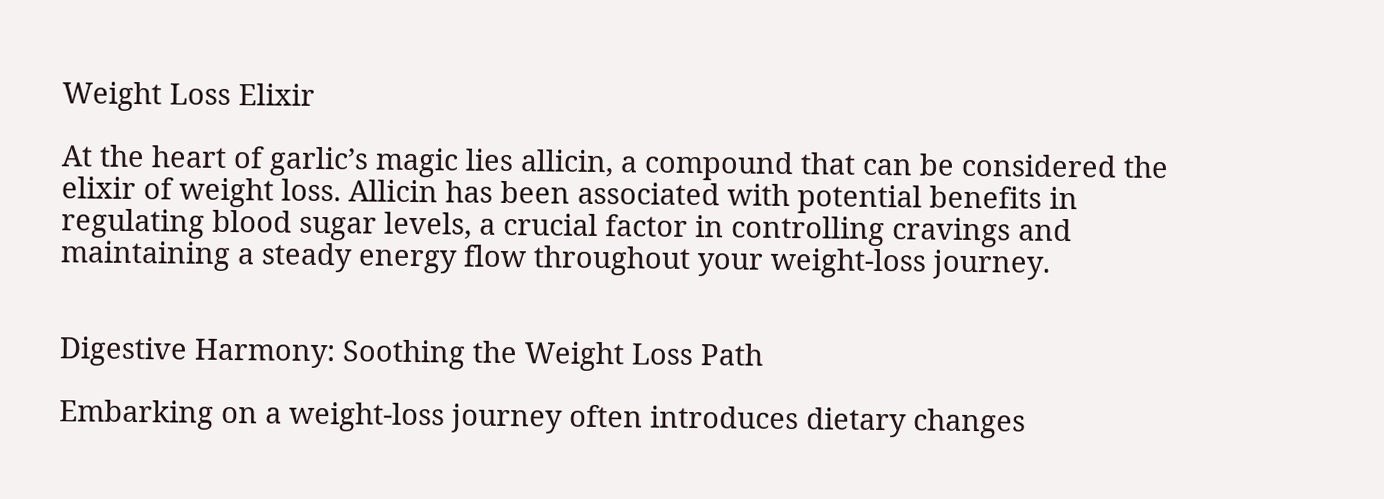Weight Loss Elixir

At the heart of garlic’s magic lies allicin, a compound that can be considered the elixir of weight loss. Allicin has been associated with potential benefits in regulating blood sugar levels, a crucial factor in controlling cravings and maintaining a steady energy flow throughout your weight-loss journey.


Digestive Harmony: Soothing the Weight Loss Path

Embarking on a weight-loss journey often introduces dietary changes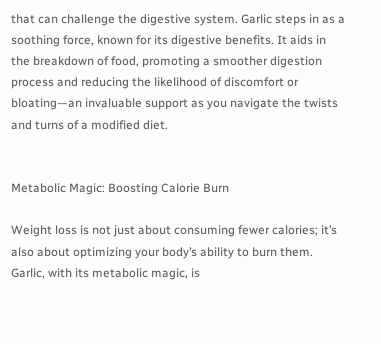that can challenge the digestive system. Garlic steps in as a soothing force, known for its digestive benefits. It aids in the breakdown of food, promoting a smoother digestion process and reducing the likelihood of discomfort or bloating—an invaluable support as you navigate the twists and turns of a modified diet.


Metabolic Magic: Boosting Calorie Burn

Weight loss is not just about consuming fewer calories; it’s also about optimizing your body’s ability to burn them. Garlic, with its metabolic magic, is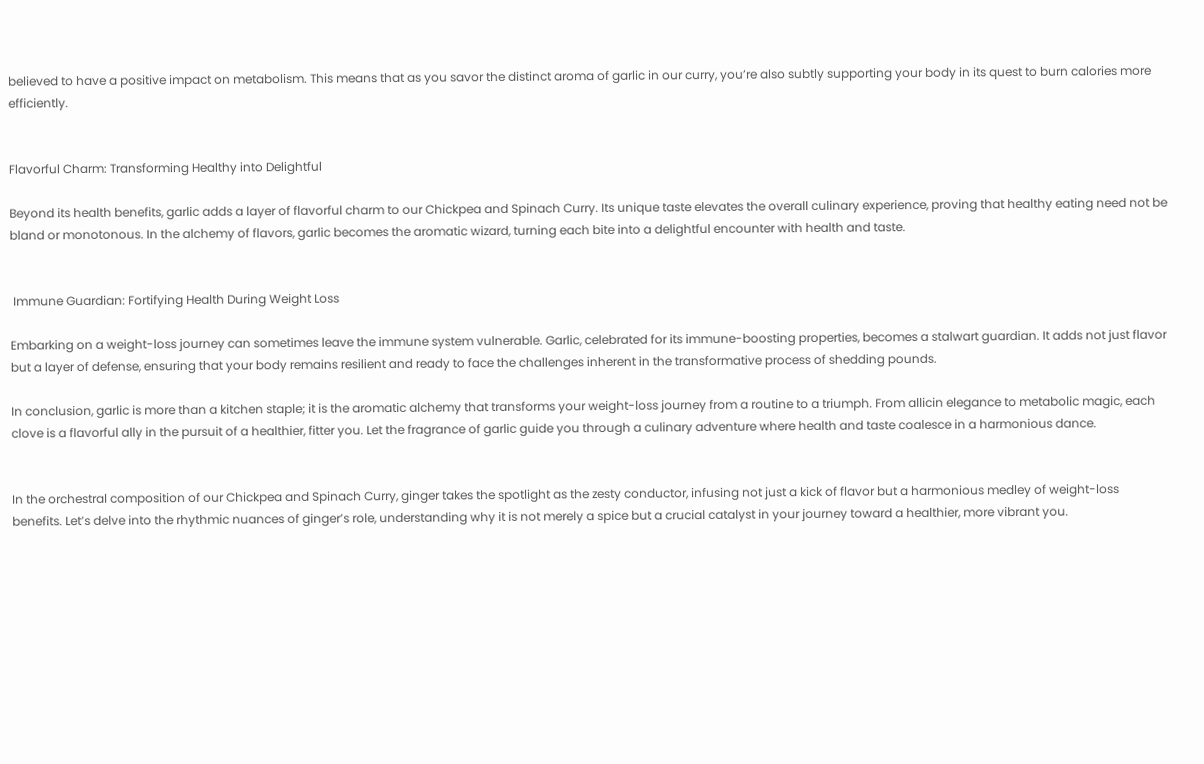believed to have a positive impact on metabolism. This means that as you savor the distinct aroma of garlic in our curry, you’re also subtly supporting your body in its quest to burn calories more efficiently.


Flavorful Charm: Transforming Healthy into Delightful

Beyond its health benefits, garlic adds a layer of flavorful charm to our Chickpea and Spinach Curry. Its unique taste elevates the overall culinary experience, proving that healthy eating need not be bland or monotonous. In the alchemy of flavors, garlic becomes the aromatic wizard, turning each bite into a delightful encounter with health and taste.


 Immune Guardian: Fortifying Health During Weight Loss

Embarking on a weight-loss journey can sometimes leave the immune system vulnerable. Garlic, celebrated for its immune-boosting properties, becomes a stalwart guardian. It adds not just flavor but a layer of defense, ensuring that your body remains resilient and ready to face the challenges inherent in the transformative process of shedding pounds.

In conclusion, garlic is more than a kitchen staple; it is the aromatic alchemy that transforms your weight-loss journey from a routine to a triumph. From allicin elegance to metabolic magic, each clove is a flavorful ally in the pursuit of a healthier, fitter you. Let the fragrance of garlic guide you through a culinary adventure where health and taste coalesce in a harmonious dance.


In the orchestral composition of our Chickpea and Spinach Curry, ginger takes the spotlight as the zesty conductor, infusing not just a kick of flavor but a harmonious medley of weight-loss benefits. Let’s delve into the rhythmic nuances of ginger’s role, understanding why it is not merely a spice but a crucial catalyst in your journey toward a healthier, more vibrant you.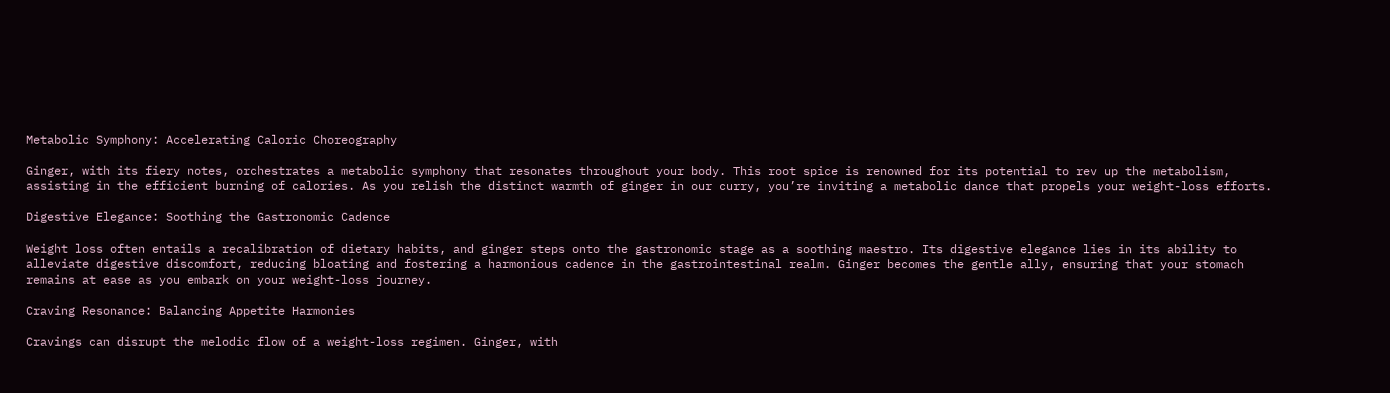Metabolic Symphony: Accelerating Caloric Choreography

Ginger, with its fiery notes, orchestrates a metabolic symphony that resonates throughout your body. This root spice is renowned for its potential to rev up the metabolism, assisting in the efficient burning of calories. As you relish the distinct warmth of ginger in our curry, you’re inviting a metabolic dance that propels your weight-loss efforts.

Digestive Elegance: Soothing the Gastronomic Cadence

Weight loss often entails a recalibration of dietary habits, and ginger steps onto the gastronomic stage as a soothing maestro. Its digestive elegance lies in its ability to alleviate digestive discomfort, reducing bloating and fostering a harmonious cadence in the gastrointestinal realm. Ginger becomes the gentle ally, ensuring that your stomach remains at ease as you embark on your weight-loss journey.

Craving Resonance: Balancing Appetite Harmonies

Cravings can disrupt the melodic flow of a weight-loss regimen. Ginger, with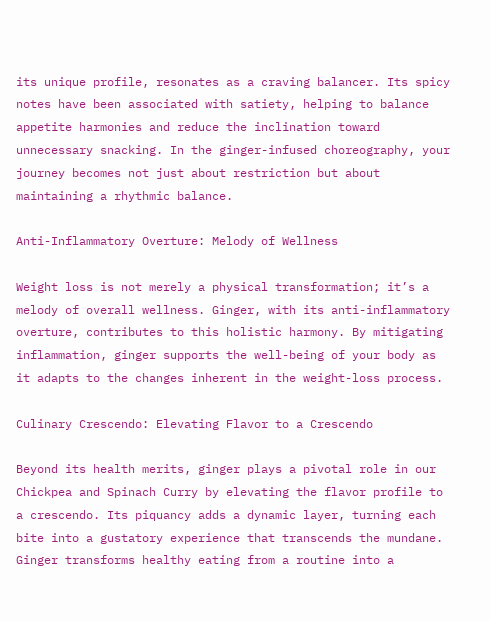its unique profile, resonates as a craving balancer. Its spicy notes have been associated with satiety, helping to balance appetite harmonies and reduce the inclination toward unnecessary snacking. In the ginger-infused choreography, your journey becomes not just about restriction but about maintaining a rhythmic balance.

Anti-Inflammatory Overture: Melody of Wellness

Weight loss is not merely a physical transformation; it’s a melody of overall wellness. Ginger, with its anti-inflammatory overture, contributes to this holistic harmony. By mitigating inflammation, ginger supports the well-being of your body as it adapts to the changes inherent in the weight-loss process.

Culinary Crescendo: Elevating Flavor to a Crescendo

Beyond its health merits, ginger plays a pivotal role in our Chickpea and Spinach Curry by elevating the flavor profile to a crescendo. Its piquancy adds a dynamic layer, turning each bite into a gustatory experience that transcends the mundane. Ginger transforms healthy eating from a routine into a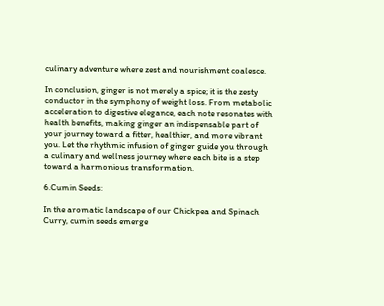culinary adventure where zest and nourishment coalesce.

In conclusion, ginger is not merely a spice; it is the zesty conductor in the symphony of weight loss. From metabolic acceleration to digestive elegance, each note resonates with health benefits, making ginger an indispensable part of your journey toward a fitter, healthier, and more vibrant you. Let the rhythmic infusion of ginger guide you through a culinary and wellness journey where each bite is a step toward a harmonious transformation.

6.Cumin Seeds:

In the aromatic landscape of our Chickpea and Spinach Curry, cumin seeds emerge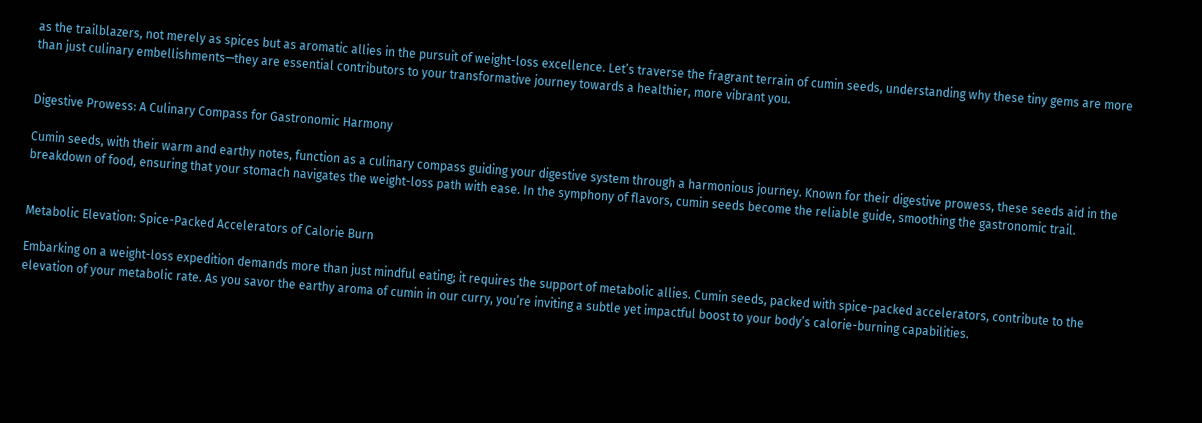as the trailblazers, not merely as spices but as aromatic allies in the pursuit of weight-loss excellence. Let’s traverse the fragrant terrain of cumin seeds, understanding why these tiny gems are more than just culinary embellishments—they are essential contributors to your transformative journey towards a healthier, more vibrant you.


Digestive Prowess: A Culinary Compass for Gastronomic Harmony

Cumin seeds, with their warm and earthy notes, function as a culinary compass guiding your digestive system through a harmonious journey. Known for their digestive prowess, these seeds aid in the breakdown of food, ensuring that your stomach navigates the weight-loss path with ease. In the symphony of flavors, cumin seeds become the reliable guide, smoothing the gastronomic trail.


Metabolic Elevation: Spice-Packed Accelerators of Calorie Burn

Embarking on a weight-loss expedition demands more than just mindful eating; it requires the support of metabolic allies. Cumin seeds, packed with spice-packed accelerators, contribute to the elevation of your metabolic rate. As you savor the earthy aroma of cumin in our curry, you’re inviting a subtle yet impactful boost to your body’s calorie-burning capabilities.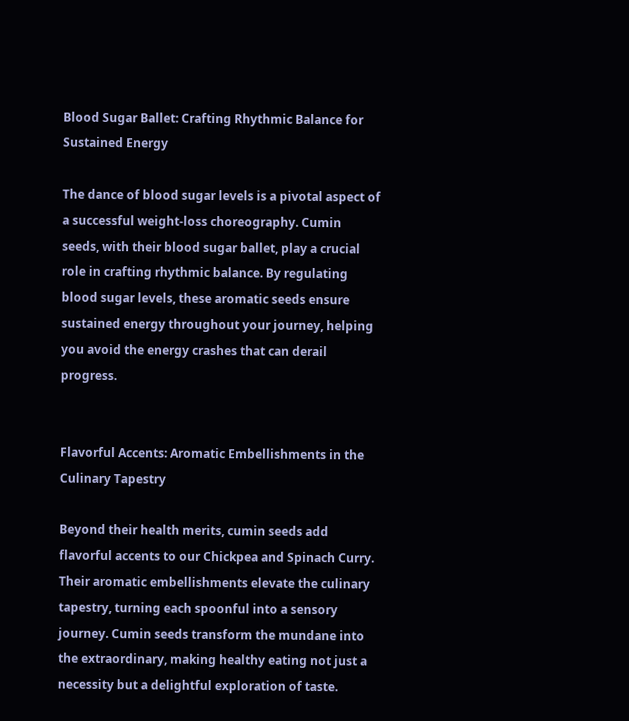Blood Sugar Ballet: Crafting Rhythmic Balance for Sustained Energy

The dance of blood sugar levels is a pivotal aspect of a successful weight-loss choreography. Cumin seeds, with their blood sugar ballet, play a crucial role in crafting rhythmic balance. By regulating blood sugar levels, these aromatic seeds ensure sustained energy throughout your journey, helping you avoid the energy crashes that can derail progress.


Flavorful Accents: Aromatic Embellishments in the Culinary Tapestry

Beyond their health merits, cumin seeds add flavorful accents to our Chickpea and Spinach Curry. Their aromatic embellishments elevate the culinary tapestry, turning each spoonful into a sensory journey. Cumin seeds transform the mundane into the extraordinary, making healthy eating not just a necessity but a delightful exploration of taste.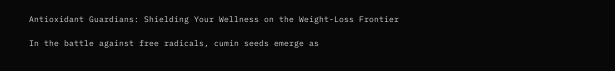Antioxidant Guardians: Shielding Your Wellness on the Weight-Loss Frontier

In the battle against free radicals, cumin seeds emerge as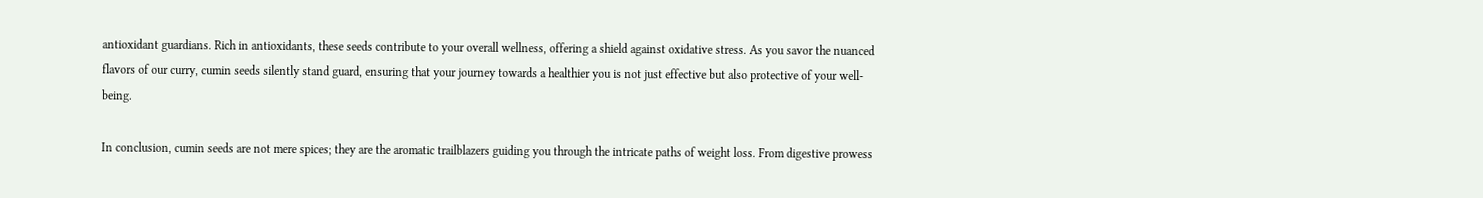antioxidant guardians. Rich in antioxidants, these seeds contribute to your overall wellness, offering a shield against oxidative stress. As you savor the nuanced flavors of our curry, cumin seeds silently stand guard, ensuring that your journey towards a healthier you is not just effective but also protective of your well-being.

In conclusion, cumin seeds are not mere spices; they are the aromatic trailblazers guiding you through the intricate paths of weight loss. From digestive prowess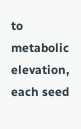to metabolic elevation, each seed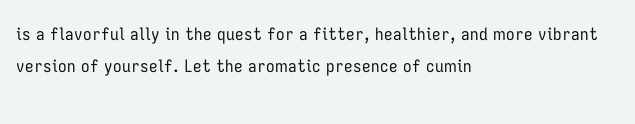is a flavorful ally in the quest for a fitter, healthier, and more vibrant version of yourself. Let the aromatic presence of cumin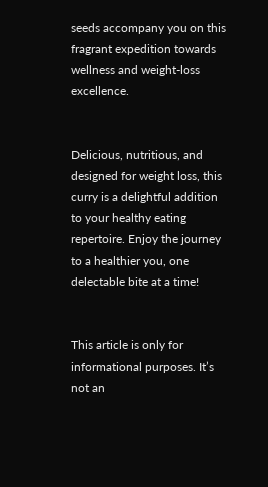seeds accompany you on this fragrant expedition towards wellness and weight-loss excellence.


Delicious, nutritious, and designed for weight loss, this curry is a delightful addition to your healthy eating repertoire. Enjoy the journey to a healthier you, one delectable bite at a time!


This article is only for informational purposes. It’s not an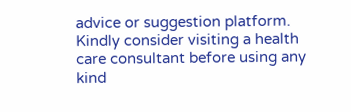advice or suggestion platform. Kindly consider visiting a health care consultant before using any kind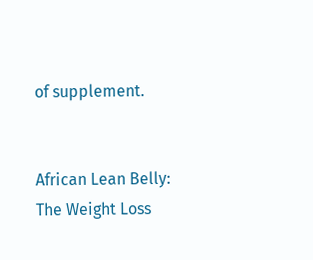of supplement.


African Lean Belly: The Weight Loss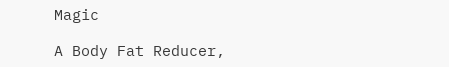Magic

A Body Fat Reducer,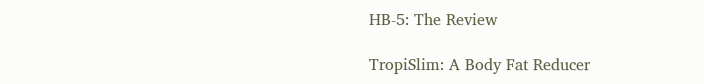HB-5: The Review

TropiSlim: A Body Fat Reducer